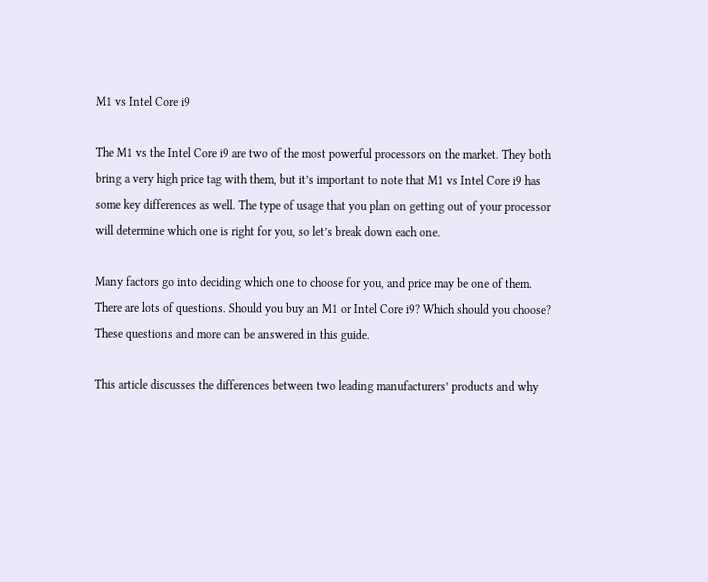M1 vs Intel Core i9

The M1 vs the Intel Core i9 are two of the most powerful processors on the market. They both bring a very high price tag with them, but it’s important to note that M1 vs Intel Core i9 has some key differences as well. The type of usage that you plan on getting out of your processor will determine which one is right for you, so let’s break down each one.

Many factors go into deciding which one to choose for you, and price may be one of them. There are lots of questions. Should you buy an M1 or Intel Core i9? Which should you choose? These questions and more can be answered in this guide.

This article discusses the differences between two leading manufacturers’ products and why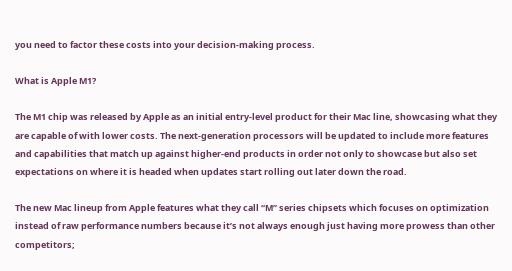you need to factor these costs into your decision-making process.

What is Apple M1?

The M1 chip was released by Apple as an initial entry-level product for their Mac line, showcasing what they are capable of with lower costs. The next-generation processors will be updated to include more features and capabilities that match up against higher-end products in order not only to showcase but also set expectations on where it is headed when updates start rolling out later down the road.

The new Mac lineup from Apple features what they call “M” series chipsets which focuses on optimization instead of raw performance numbers because it’s not always enough just having more prowess than other competitors;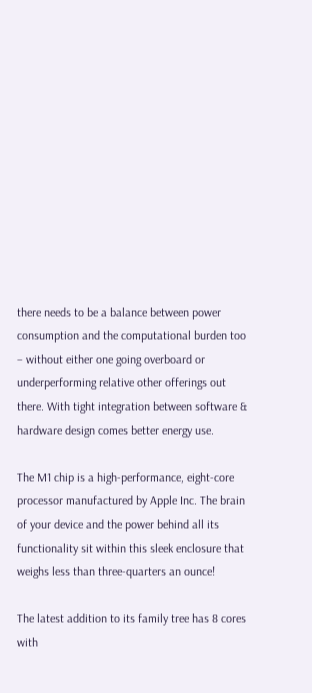there needs to be a balance between power consumption and the computational burden too – without either one going overboard or underperforming relative other offerings out there. With tight integration between software & hardware design comes better energy use.

The M1 chip is a high-performance, eight-core processor manufactured by Apple Inc. The brain of your device and the power behind all its functionality sit within this sleek enclosure that weighs less than three-quarters an ounce!

The latest addition to its family tree has 8 cores with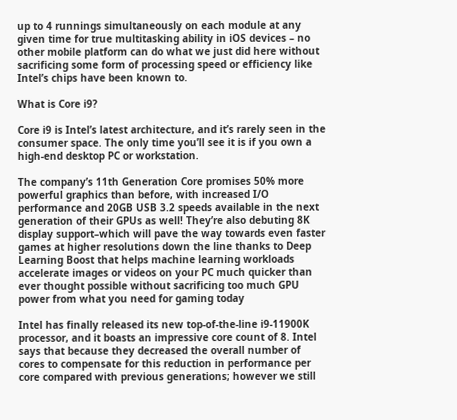up to 4 runnings simultaneously on each module at any given time for true multitasking ability in iOS devices – no other mobile platform can do what we just did here without sacrificing some form of processing speed or efficiency like Intel’s chips have been known to.

What is Core i9?

Core i9 is Intel’s latest architecture, and it’s rarely seen in the consumer space. The only time you’ll see it is if you own a high-end desktop PC or workstation.

The company’s 11th Generation Core promises 50% more powerful graphics than before, with increased I/O performance and 20GB USB 3.2 speeds available in the next generation of their GPUs as well! They’re also debuting 8K display support–which will pave the way towards even faster games at higher resolutions down the line thanks to Deep Learning Boost that helps machine learning workloads accelerate images or videos on your PC much quicker than ever thought possible without sacrificing too much GPU power from what you need for gaming today

Intel has finally released its new top-of-the-line i9-11900K processor, and it boasts an impressive core count of 8. Intel says that because they decreased the overall number of cores to compensate for this reduction in performance per core compared with previous generations; however we still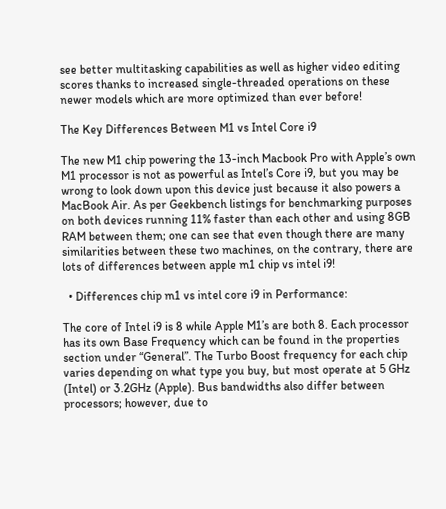see better multitasking capabilities as well as higher video editing scores thanks to increased single-threaded operations on these newer models which are more optimized than ever before!

The Key Differences Between M1 vs Intel Core i9

The new M1 chip powering the 13-inch Macbook Pro with Apple’s own M1 processor is not as powerful as Intel’s Core i9, but you may be wrong to look down upon this device just because it also powers a MacBook Air. As per Geekbench listings for benchmarking purposes on both devices running 11% faster than each other and using 8GB RAM between them; one can see that even though there are many similarities between these two machines, on the contrary, there are lots of differences between apple m1 chip vs intel i9!

  • Differences chip m1 vs intel core i9 in Performance:

The core of Intel i9 is 8 while Apple M1’s are both 8. Each processor has its own Base Frequency which can be found in the properties section under “General”. The Turbo Boost frequency for each chip varies depending on what type you buy, but most operate at 5 GHz (Intel) or 3.2GHz (Apple). Bus bandwidths also differ between processors; however, due to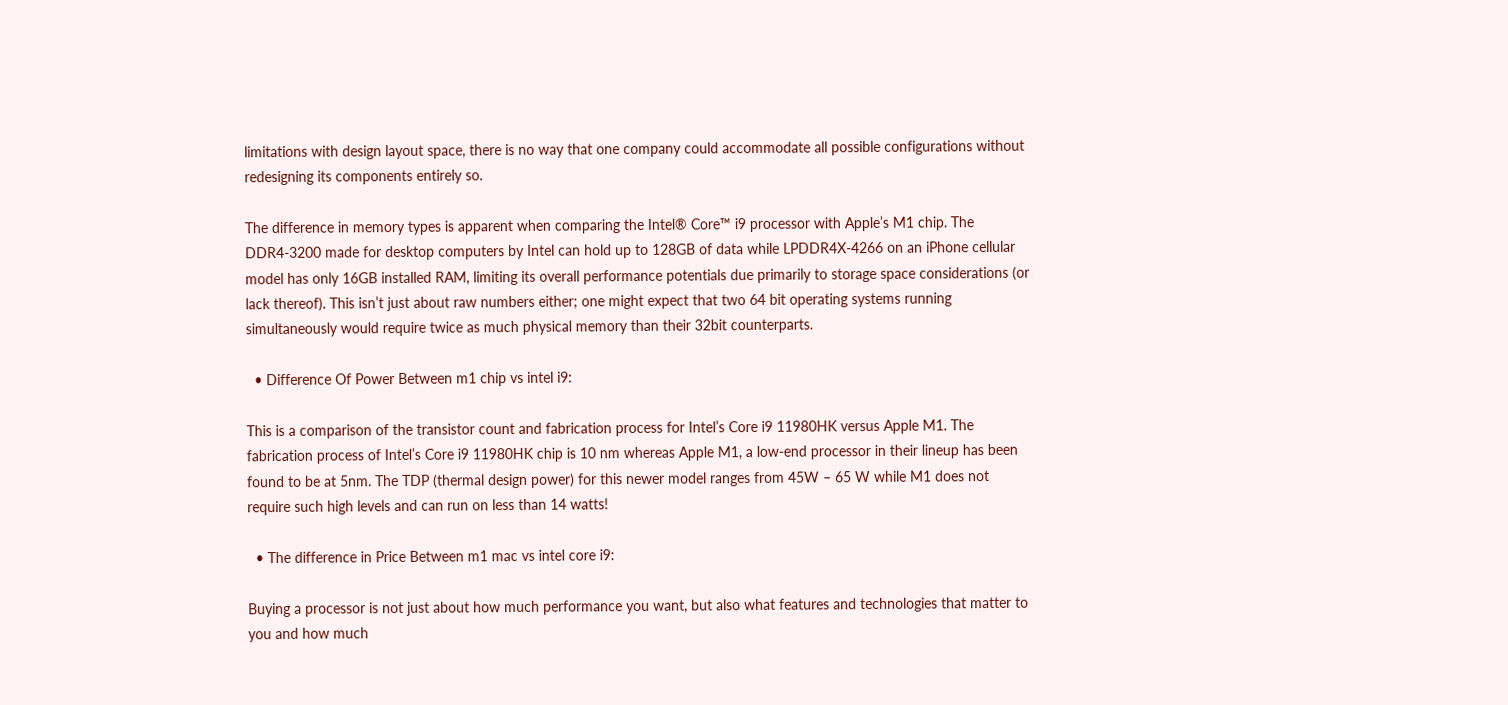limitations with design layout space, there is no way that one company could accommodate all possible configurations without redesigning its components entirely so.

The difference in memory types is apparent when comparing the Intel® Core™ i9 processor with Apple’s M1 chip. The DDR4-3200 made for desktop computers by Intel can hold up to 128GB of data while LPDDR4X-4266 on an iPhone cellular model has only 16GB installed RAM, limiting its overall performance potentials due primarily to storage space considerations (or lack thereof). This isn’t just about raw numbers either; one might expect that two 64 bit operating systems running simultaneously would require twice as much physical memory than their 32bit counterparts.

  • Difference Of Power Between m1 chip vs intel i9:

This is a comparison of the transistor count and fabrication process for Intel’s Core i9 11980HK versus Apple M1. The fabrication process of Intel’s Core i9 11980HK chip is 10 nm whereas Apple M1, a low-end processor in their lineup has been found to be at 5nm. The TDP (thermal design power) for this newer model ranges from 45W – 65 W while M1 does not require such high levels and can run on less than 14 watts!

  • The difference in Price Between m1 mac vs intel core i9:

Buying a processor is not just about how much performance you want, but also what features and technologies that matter to you and how much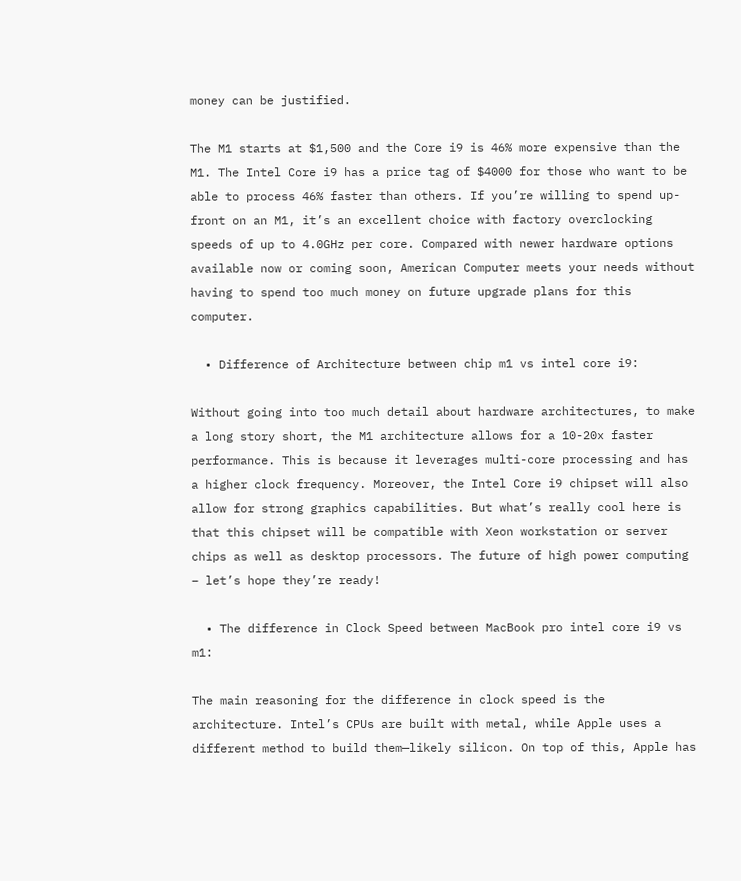money can be justified.

The M1 starts at $1,500 and the Core i9 is 46% more expensive than the M1. The Intel Core i9 has a price tag of $4000 for those who want to be able to process 46% faster than others. If you’re willing to spend up-front on an M1, it’s an excellent choice with factory overclocking speeds of up to 4.0GHz per core. Compared with newer hardware options available now or coming soon, American Computer meets your needs without having to spend too much money on future upgrade plans for this computer.

  • Difference of Architecture between chip m1 vs intel core i9:

Without going into too much detail about hardware architectures, to make a long story short, the M1 architecture allows for a 10-20x faster performance. This is because it leverages multi-core processing and has a higher clock frequency. Moreover, the Intel Core i9 chipset will also allow for strong graphics capabilities. But what’s really cool here is that this chipset will be compatible with Xeon workstation or server chips as well as desktop processors. The future of high power computing – let’s hope they’re ready!

  • The difference in Clock Speed between MacBook pro intel core i9 vs m1:

The main reasoning for the difference in clock speed is the architecture. Intel’s CPUs are built with metal, while Apple uses a different method to build them—likely silicon. On top of this, Apple has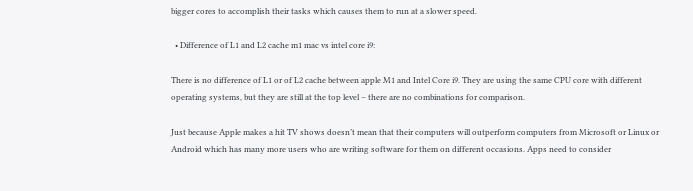bigger cores to accomplish their tasks which causes them to run at a slower speed.

  • Difference of L1 and L2 cache m1 mac vs intel core i9:

There is no difference of L1 or of L2 cache between apple M1 and Intel Core i9. They are using the same CPU core with different operating systems, but they are still at the top level – there are no combinations for comparison.

Just because Apple makes a hit TV shows doesn’t mean that their computers will outperform computers from Microsoft or Linux or Android which has many more users who are writing software for them on different occasions. Apps need to consider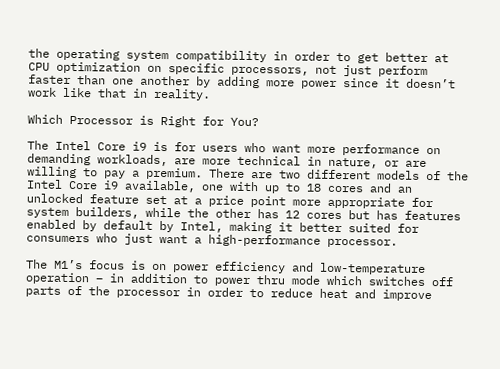the operating system compatibility in order to get better at CPU optimization on specific processors, not just perform faster than one another by adding more power since it doesn’t work like that in reality.

Which Processor is Right for You?

The Intel Core i9 is for users who want more performance on demanding workloads, are more technical in nature, or are willing to pay a premium. There are two different models of the Intel Core i9 available, one with up to 18 cores and an unlocked feature set at a price point more appropriate for system builders, while the other has 12 cores but has features enabled by default by Intel, making it better suited for consumers who just want a high-performance processor.

The M1’s focus is on power efficiency and low-temperature operation – in addition to power thru mode which switches off parts of the processor in order to reduce heat and improve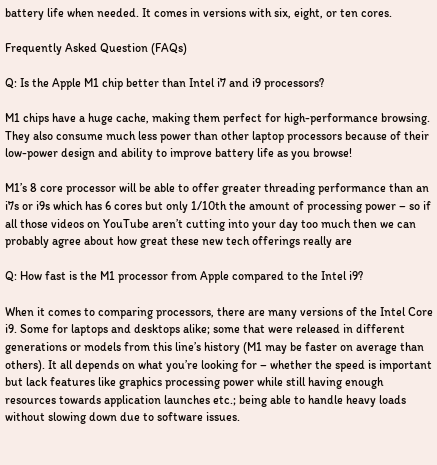battery life when needed. It comes in versions with six, eight, or ten cores.

Frequently Asked Question (FAQs)

Q: Is the Apple M1 chip better than Intel i7 and i9 processors?

M1 chips have a huge cache, making them perfect for high-performance browsing. They also consume much less power than other laptop processors because of their low-power design and ability to improve battery life as you browse!

M1’s 8 core processor will be able to offer greater threading performance than an i7s or i9s which has 6 cores but only 1/10th the amount of processing power – so if all those videos on YouTube aren’t cutting into your day too much then we can probably agree about how great these new tech offerings really are

Q: How fast is the M1 processor from Apple compared to the Intel i9?

When it comes to comparing processors, there are many versions of the Intel Core i9. Some for laptops and desktops alike; some that were released in different generations or models from this line’s history (M1 may be faster on average than others). It all depends on what you’re looking for – whether the speed is important but lack features like graphics processing power while still having enough resources towards application launches etc.; being able to handle heavy loads without slowing down due to software issues.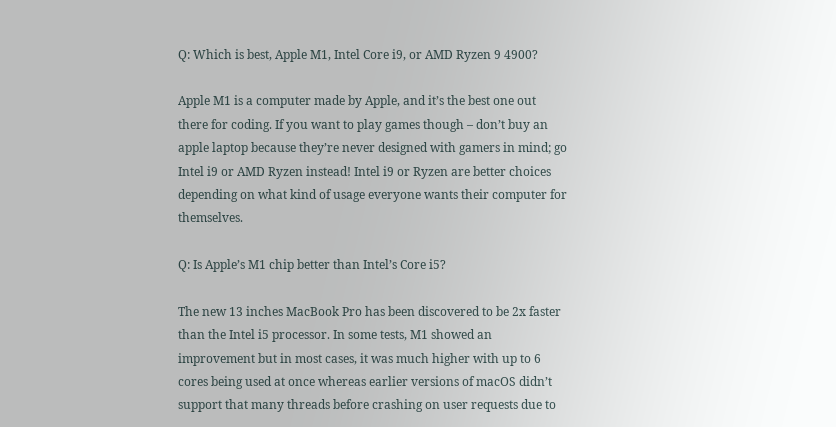Q: Which is best, Apple M1, Intel Core i9, or AMD Ryzen 9 4900?

Apple M1 is a computer made by Apple, and it’s the best one out there for coding. If you want to play games though – don’t buy an apple laptop because they’re never designed with gamers in mind; go Intel i9 or AMD Ryzen instead! Intel i9 or Ryzen are better choices depending on what kind of usage everyone wants their computer for themselves.

Q: Is Apple’s M1 chip better than Intel’s Core i5?

The new 13 inches MacBook Pro has been discovered to be 2x faster than the Intel i5 processor. In some tests, M1 showed an improvement but in most cases, it was much higher with up to 6 cores being used at once whereas earlier versions of macOS didn’t support that many threads before crashing on user requests due to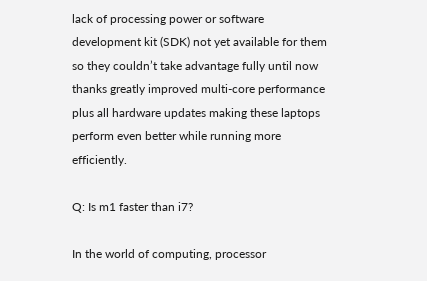lack of processing power or software development kit (SDK) not yet available for them so they couldn’t take advantage fully until now thanks greatly improved multi-core performance plus all hardware updates making these laptops perform even better while running more efficiently.

Q: Is m1 faster than i7?

In the world of computing, processor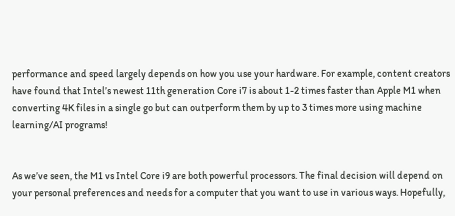performance and speed largely depends on how you use your hardware. For example, content creators have found that Intel’s newest 11th generation Core i7 is about 1-2 times faster than Apple M1 when converting 4K files in a single go but can outperform them by up to 3 times more using machine learning/AI programs!


As we’ve seen, the M1 vs Intel Core i9 are both powerful processors. The final decision will depend on your personal preferences and needs for a computer that you want to use in various ways. Hopefully,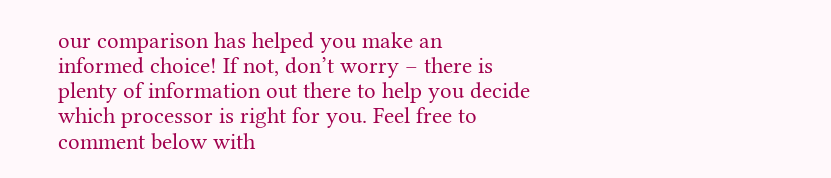our comparison has helped you make an informed choice! If not, don’t worry – there is plenty of information out there to help you decide which processor is right for you. Feel free to comment below with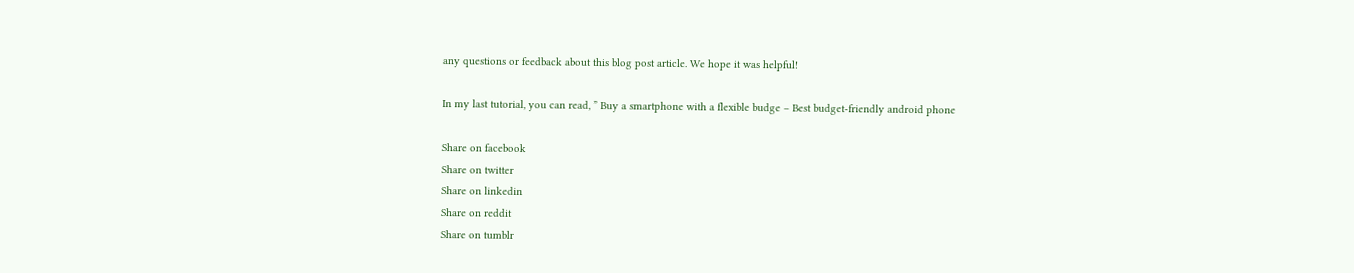any questions or feedback about this blog post article. We hope it was helpful!

In my last tutorial, you can read, ” Buy a smartphone with a flexible budge – Best budget-friendly android phone

Share on facebook
Share on twitter
Share on linkedin
Share on reddit
Share on tumblr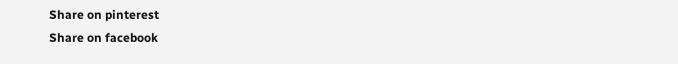Share on pinterest
Share on facebook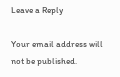Leave a Reply

Your email address will not be published.